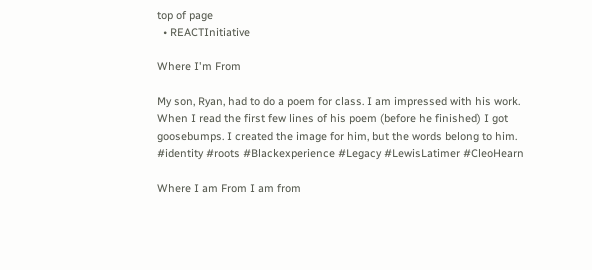top of page
  • REACTInitiative

Where I'm From

My son, Ryan, had to do a poem for class. I am impressed with his work. When I read the first few lines of his poem (before he finished) I got goosebumps. I created the image for him, but the words belong to him. #identity #roots #Blackexperience #Legacy #LewisLatimer #CleoHearn

Where I am From I am from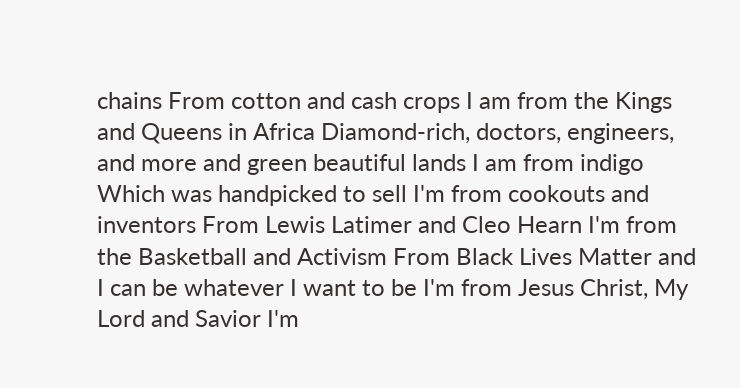chains From cotton and cash crops I am from the Kings and Queens in Africa Diamond-rich, doctors, engineers, and more and green beautiful lands I am from indigo Which was handpicked to sell I'm from cookouts and inventors From Lewis Latimer and Cleo Hearn I'm from the Basketball and Activism From Black Lives Matter and I can be whatever I want to be I'm from Jesus Christ, My Lord and Savior I'm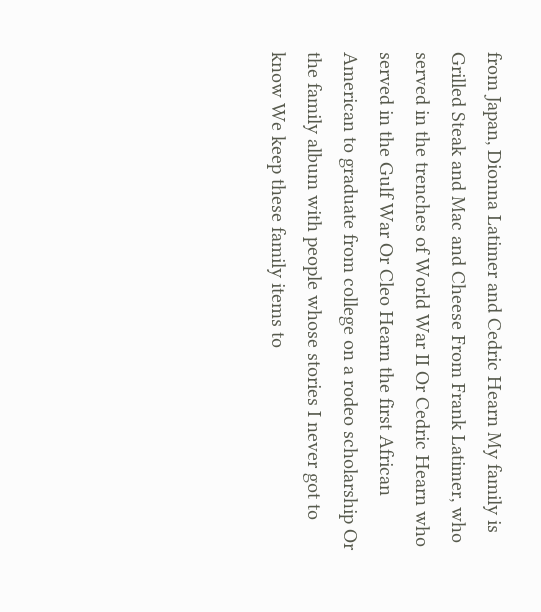from Japan, Dionna Latimer and Cedric Hearn My family is Grilled Steak and Mac and Cheese From Frank Latimer, who served in the trenches of World War II Or Cedric Hearn who served in the Gulf War Or Cleo Hearn the first African American to graduate from college on a rodeo scholarship Or the family album with people whose stories I never got to know We keep these family items to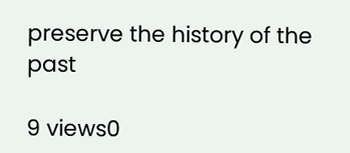preserve the history of the past

9 views0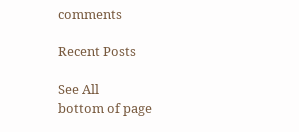comments

Recent Posts

See All
bottom of page